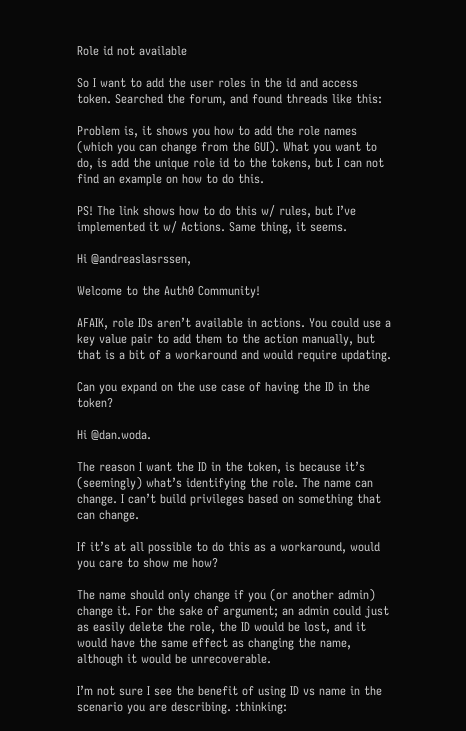Role id not available

So I want to add the user roles in the id and access token. Searched the forum, and found threads like this:

Problem is, it shows you how to add the role names (which you can change from the GUI). What you want to do, is add the unique role id to the tokens, but I can not find an example on how to do this.

PS! The link shows how to do this w/ rules, but I’ve implemented it w/ Actions. Same thing, it seems.

Hi @andreaslasrssen,

Welcome to the Auth0 Community!

AFAIK, role IDs aren’t available in actions. You could use a key value pair to add them to the action manually, but that is a bit of a workaround and would require updating.

Can you expand on the use case of having the ID in the token?

Hi @dan.woda.

The reason I want the ID in the token, is because it’s (seemingly) what’s identifying the role. The name can change. I can’t build privileges based on something that can change.

If it’s at all possible to do this as a workaround, would you care to show me how?

The name should only change if you (or another admin) change it. For the sake of argument; an admin could just as easily delete the role, the ID would be lost, and it would have the same effect as changing the name, although it would be unrecoverable.

I’m not sure I see the benefit of using ID vs name in the scenario you are describing. :thinking: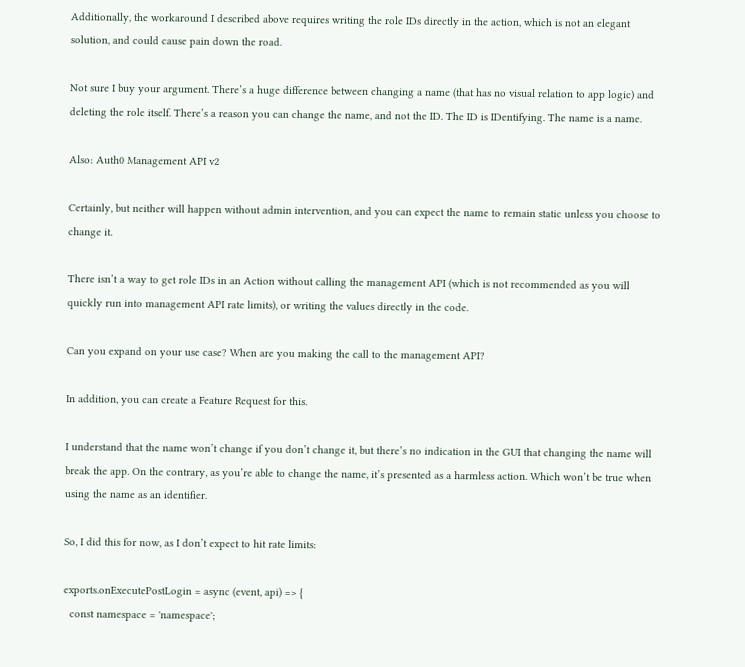Additionally, the workaround I described above requires writing the role IDs directly in the action, which is not an elegant solution, and could cause pain down the road.

Not sure I buy your argument. There’s a huge difference between changing a name (that has no visual relation to app logic) and deleting the role itself. There’s a reason you can change the name, and not the ID. The ID is IDentifying. The name is a name.

Also: Auth0 Management API v2

Certainly, but neither will happen without admin intervention, and you can expect the name to remain static unless you choose to change it.

There isn’t a way to get role IDs in an Action without calling the management API (which is not recommended as you will quickly run into management API rate limits), or writing the values directly in the code.

Can you expand on your use case? When are you making the call to the management API?

In addition, you can create a Feature Request for this.

I understand that the name won’t change if you don’t change it, but there’s no indication in the GUI that changing the name will break the app. On the contrary, as you’re able to change the name, it’s presented as a harmless action. Which won’t be true when using the name as an identifier.

So, I did this for now, as I don’t expect to hit rate limits:

exports.onExecutePostLogin = async (event, api) => {
  const namespace = 'namespace';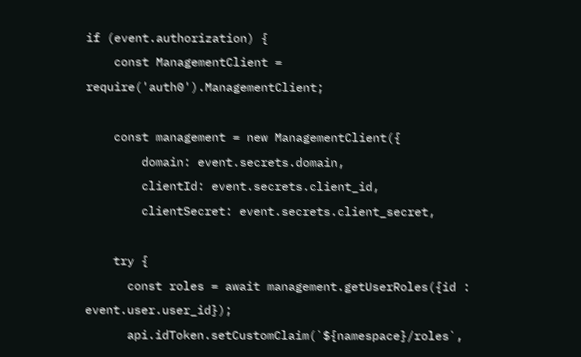if (event.authorization) {
    const ManagementClient = require('auth0').ManagementClient;

    const management = new ManagementClient({
        domain: event.secrets.domain,
        clientId: event.secrets.client_id,
        clientSecret: event.secrets.client_secret,

    try {
      const roles = await management.getUserRoles({id : event.user.user_id});
      api.idToken.setCustomClaim(`${namespace}/roles`,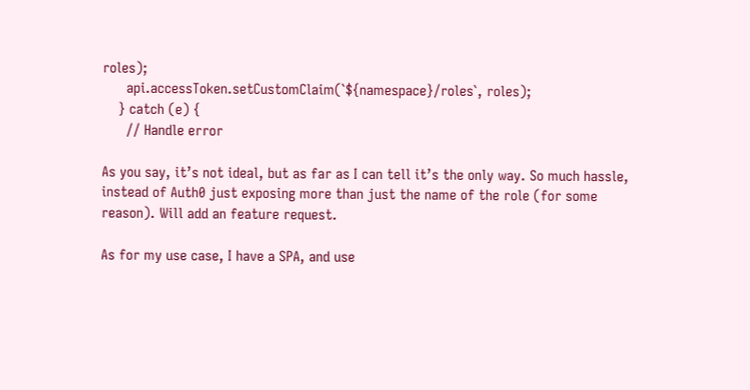roles);
      api.accessToken.setCustomClaim(`${namespace}/roles`, roles);
    } catch (e) {
      // Handle error

As you say, it’s not ideal, but as far as I can tell it’s the only way. So much hassle, instead of Auth0 just exposing more than just the name of the role (for some reason). Will add an feature request.

As for my use case, I have a SPA, and use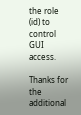the role (id) to control GUI access.

Thanks for the additional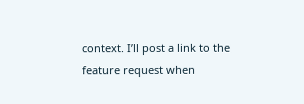context. I’ll post a link to the feature request when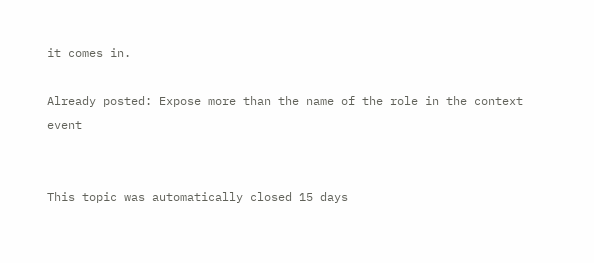it comes in.

Already posted: Expose more than the name of the role in the context event


This topic was automatically closed 15 days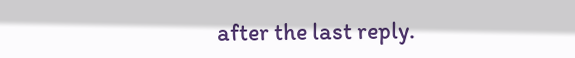after the last reply.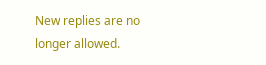New replies are no longer allowed.